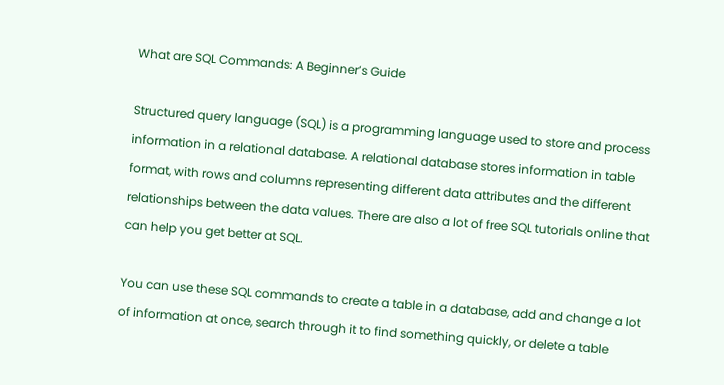What are SQL Commands: A Beginner’s Guide

Structured query language (SQL) is a programming language used to store and process information in a relational database. A relational database stores information in table format, with rows and columns representing different data attributes and the different relationships between the data values. There are also a lot of free SQL tutorials online that can help you get better at SQL.

You can use these SQL commands to create a table in a database, add and change a lot of information at once, search through it to find something quickly, or delete a table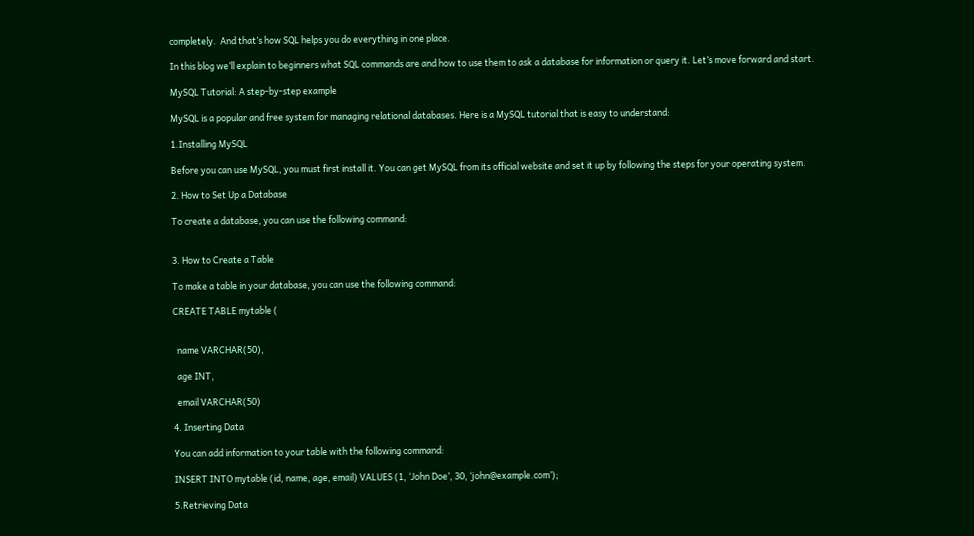completely.  And that’s how SQL helps you do everything in one place.

In this blog we’ll explain to beginners what SQL commands are and how to use them to ask a database for information or query it. Let’s move forward and start.

MySQL Tutorial: A step-by-step example

MySQL is a popular and free system for managing relational databases. Here is a MySQL tutorial that is easy to understand:

1.Installing MySQL

Before you can use MySQL, you must first install it. You can get MySQL from its official website and set it up by following the steps for your operating system.

2. How to Set Up a Database

To create a database, you can use the following command:


3. How to Create a Table

To make a table in your database, you can use the following command:

CREATE TABLE mytable (


  name VARCHAR(50),

  age INT,

  email VARCHAR(50)

4. Inserting Data

You can add information to your table with the following command:

INSERT INTO mytable (id, name, age, email) VALUES (1, ‘John Doe’, 30, ‘john@example.com’);

5.Retrieving Data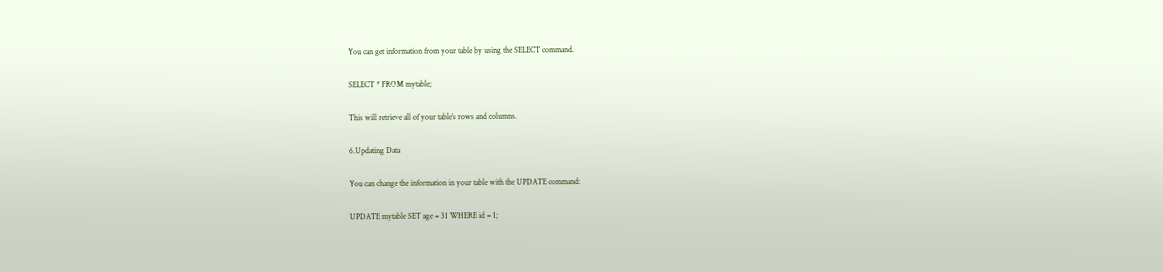You can get information from your table by using the SELECT command.

SELECT * FROM mytable;

This will retrieve all of your table’s rows and columns.

6.Updating Data

You can change the information in your table with the UPDATE command:

UPDATE mytable SET age = 31 WHERE id = 1;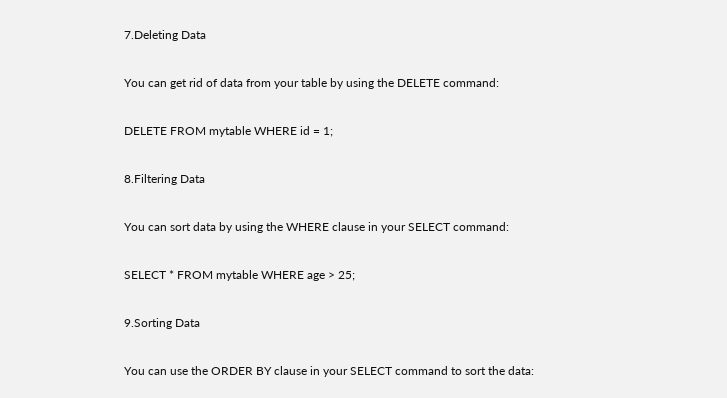7.Deleting Data

You can get rid of data from your table by using the DELETE command:

DELETE FROM mytable WHERE id = 1;

8.Filtering Data

You can sort data by using the WHERE clause in your SELECT command:

SELECT * FROM mytable WHERE age > 25;

9.Sorting Data

You can use the ORDER BY clause in your SELECT command to sort the data: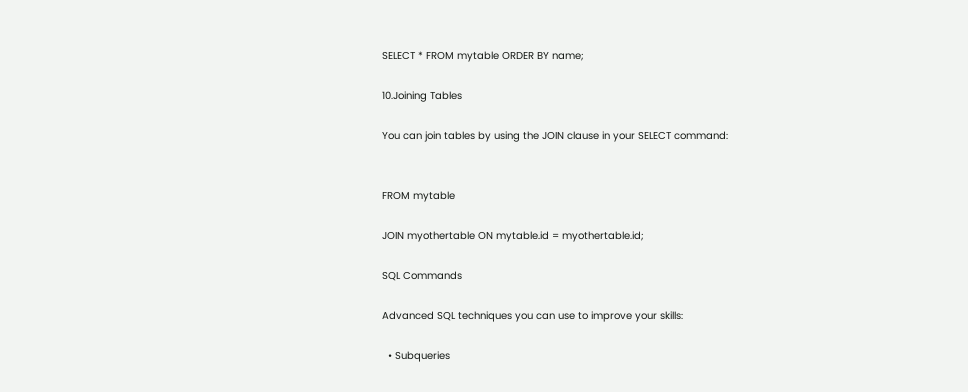SELECT * FROM mytable ORDER BY name;

10.Joining Tables

You can join tables by using the JOIN clause in your SELECT command:


FROM mytable

JOIN myothertable ON mytable.id = myothertable.id;

SQL Commands

Advanced SQL techniques you can use to improve your skills:

  • Subqueries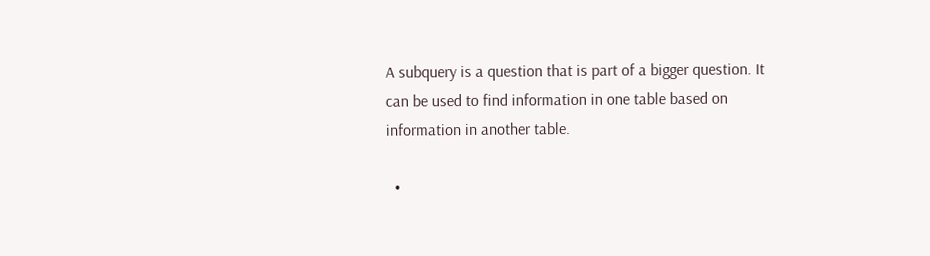A subquery is a question that is part of a bigger question. It can be used to find information in one table based on information in another table.

  •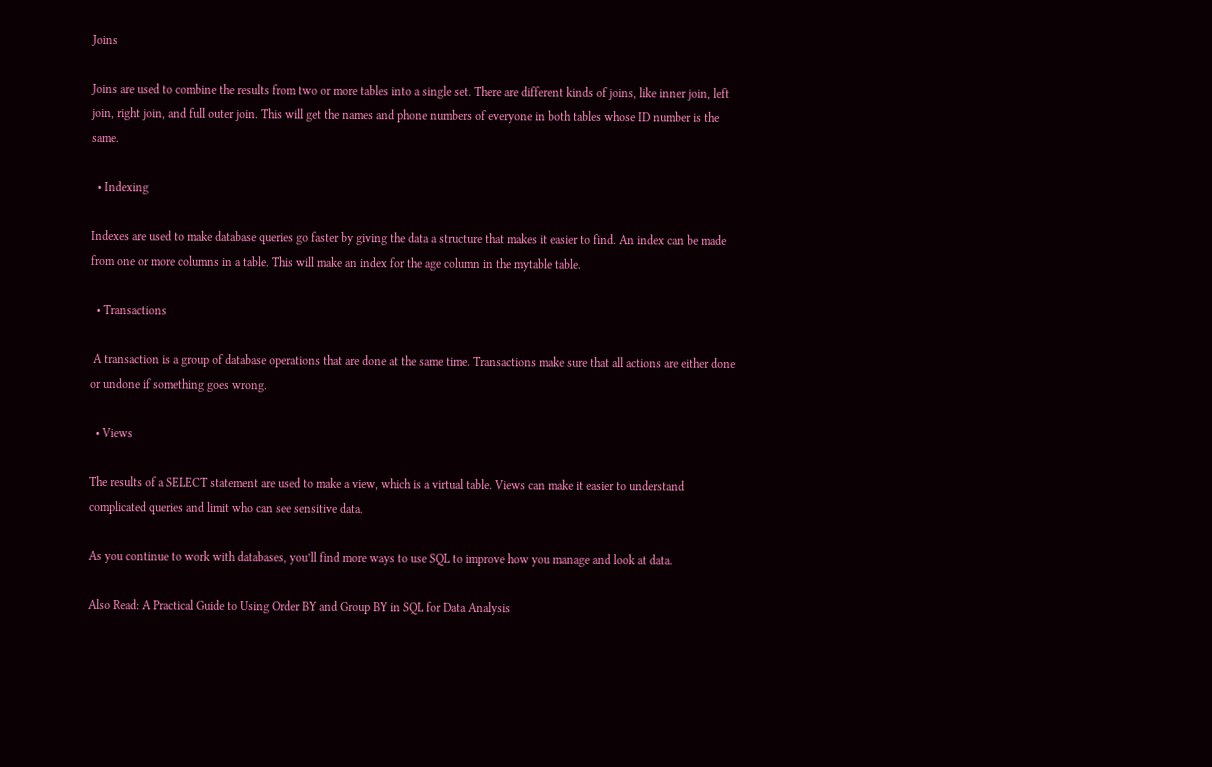Joins

Joins are used to combine the results from two or more tables into a single set. There are different kinds of joins, like inner join, left join, right join, and full outer join. This will get the names and phone numbers of everyone in both tables whose ID number is the same.

  • Indexing

Indexes are used to make database queries go faster by giving the data a structure that makes it easier to find. An index can be made from one or more columns in a table. This will make an index for the age column in the mytable table.

  • Transactions

 A transaction is a group of database operations that are done at the same time. Transactions make sure that all actions are either done or undone if something goes wrong.

  • Views

The results of a SELECT statement are used to make a view, which is a virtual table. Views can make it easier to understand complicated queries and limit who can see sensitive data.

As you continue to work with databases, you’ll find more ways to use SQL to improve how you manage and look at data.

Also Read: A Practical Guide to Using Order BY and Group BY in SQL for Data Analysis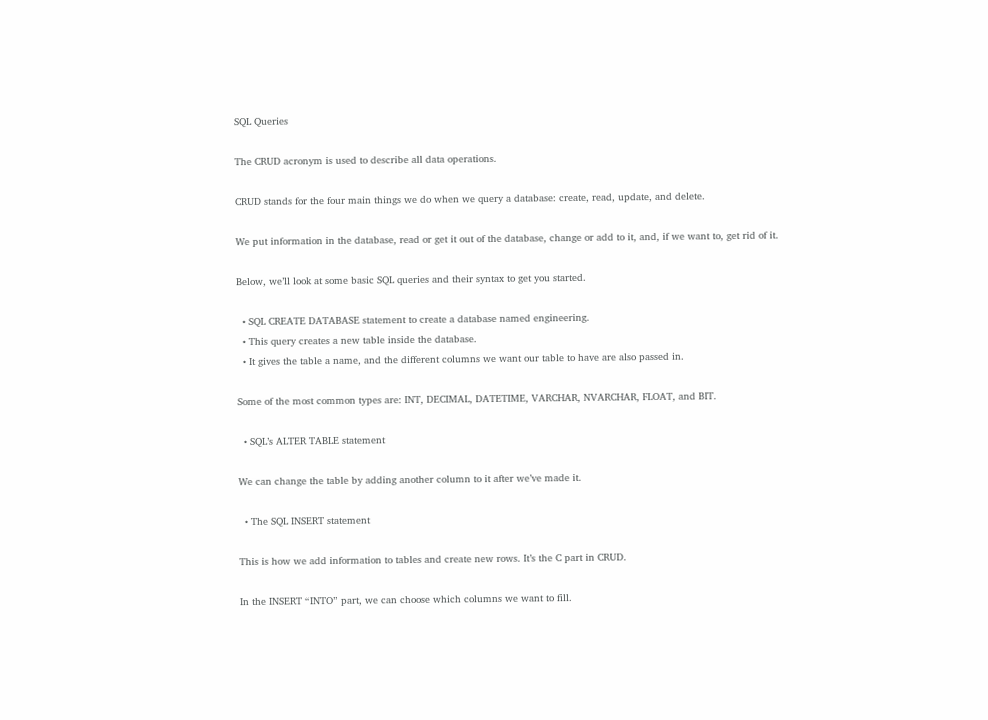SQL Queries

The CRUD acronym is used to describe all data operations.

CRUD stands for the four main things we do when we query a database: create, read, update, and delete.

We put information in the database, read or get it out of the database, change or add to it, and, if we want to, get rid of it.

Below, we’ll look at some basic SQL queries and their syntax to get you started.

  • SQL CREATE DATABASE statement to create a database named engineering.
  • This query creates a new table inside the database.
  • It gives the table a name, and the different columns we want our table to have are also passed in.

Some of the most common types are: INT, DECIMAL, DATETIME, VARCHAR, NVARCHAR, FLOAT, and BIT.

  • SQL’s ALTER TABLE statement

We can change the table by adding another column to it after we’ve made it.

  • The SQL INSERT statement

This is how we add information to tables and create new rows. It’s the C part in CRUD.

In the INSERT “INTO” part, we can choose which columns we want to fill.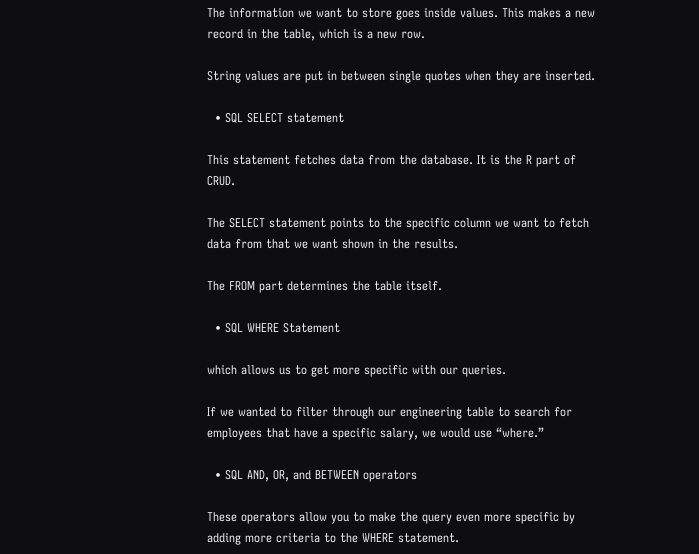The information we want to store goes inside values. This makes a new record in the table, which is a new row.

String values are put in between single quotes when they are inserted.

  • SQL SELECT statement

This statement fetches data from the database. It is the R part of CRUD.

The SELECT statement points to the specific column we want to fetch data from that we want shown in the results.

The FROM part determines the table itself.

  • SQL WHERE Statement

which allows us to get more specific with our queries.

If we wanted to filter through our engineering table to search for employees that have a specific salary, we would use “where.”

  • SQL AND, OR, and BETWEEN operators

These operators allow you to make the query even more specific by adding more criteria to the WHERE statement.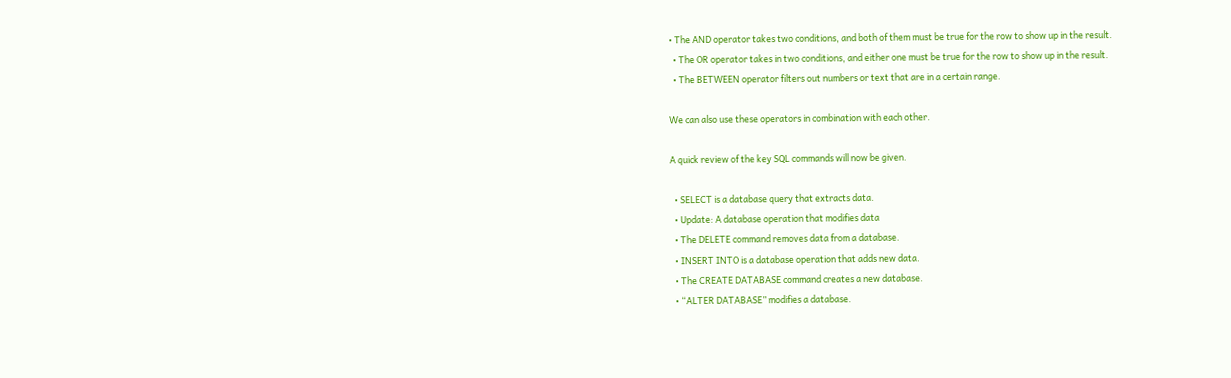• The AND operator takes two conditions, and both of them must be true for the row to show up in the result.
  • The OR operator takes in two conditions, and either one must be true for the row to show up in the result.
  • The BETWEEN operator filters out numbers or text that are in a certain range.

We can also use these operators in combination with each other.

A quick review of the key SQL commands will now be given.

  • SELECT is a database query that extracts data.
  • Update: A database operation that modifies data
  • The DELETE command removes data from a database.
  • INSERT INTO is a database operation that adds new data.
  • The CREATE DATABASE command creates a new database.
  • “ALTER DATABASE” modifies a database.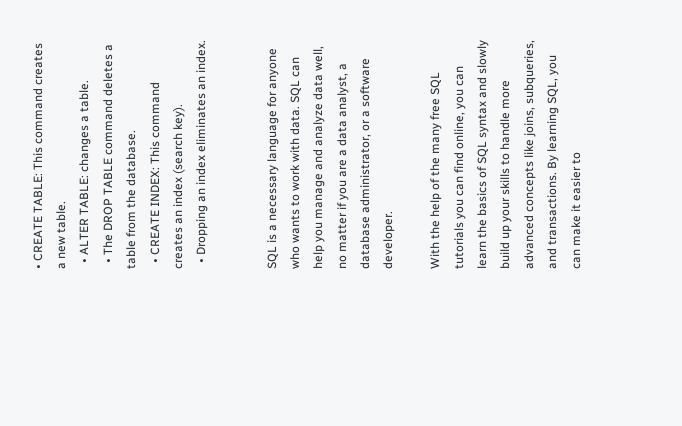• CREATE TABLE: This command creates a new table.
  • ALTER TABLE: changes a table.
  • The DROP TABLE command deletes a table from the database.
  • CREATE INDEX: This command creates an index (search key).
  • Dropping an index eliminates an index.


SQL is a necessary language for anyone who wants to work with data. SQL can help you manage and analyze data well, no matter if you are a data analyst, a database administrator, or a software developer.

With the help of the many free SQL tutorials you can find online, you can learn the basics of SQL syntax and slowly build up your skills to handle more advanced concepts like joins, subqueries, and transactions. By learning SQL, you can make it easier to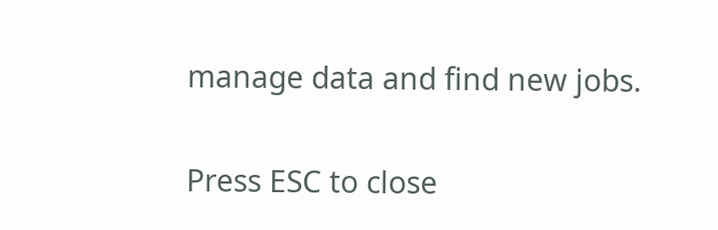manage data and find new jobs.

Press ESC to close